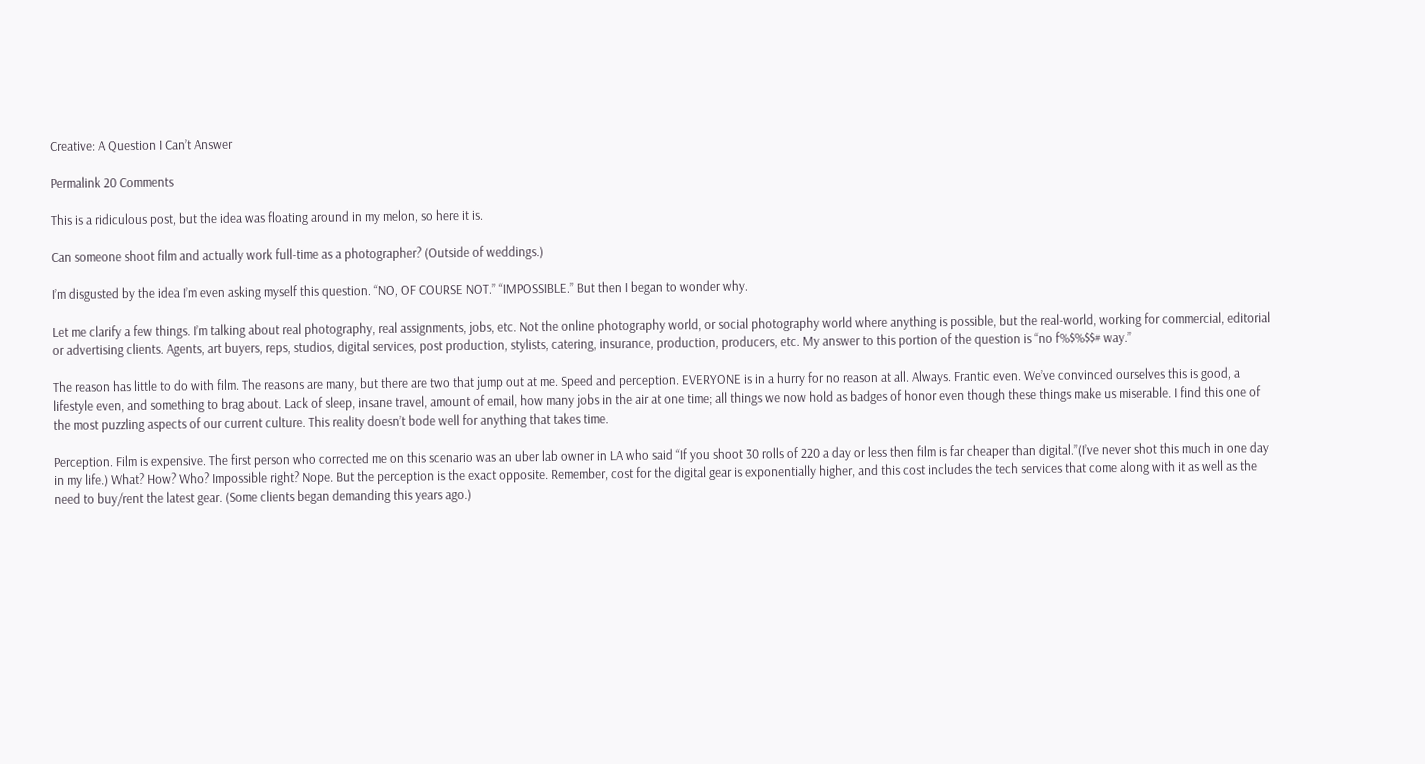Creative: A Question I Can’t Answer

Permalink 20 Comments

This is a ridiculous post, but the idea was floating around in my melon, so here it is.

Can someone shoot film and actually work full-time as a photographer? (Outside of weddings.)

I’m disgusted by the idea I’m even asking myself this question. “NO, OF COURSE NOT.” “IMPOSSIBLE.” But then I began to wonder why.

Let me clarify a few things. I’m talking about real photography, real assignments, jobs, etc. Not the online photography world, or social photography world where anything is possible, but the real-world, working for commercial, editorial or advertising clients. Agents, art buyers, reps, studios, digital services, post production, stylists, catering, insurance, production, producers, etc. My answer to this portion of the question is “no f%$%$$# way.”

The reason has little to do with film. The reasons are many, but there are two that jump out at me. Speed and perception. EVERYONE is in a hurry for no reason at all. Always. Frantic even. We’ve convinced ourselves this is good, a lifestyle even, and something to brag about. Lack of sleep, insane travel, amount of email, how many jobs in the air at one time; all things we now hold as badges of honor even though these things make us miserable. I find this one of the most puzzling aspects of our current culture. This reality doesn’t bode well for anything that takes time.

Perception. Film is expensive. The first person who corrected me on this scenario was an uber lab owner in LA who said “If you shoot 30 rolls of 220 a day or less then film is far cheaper than digital.”(I’ve never shot this much in one day in my life.) What? How? Who? Impossible right? Nope. But the perception is the exact opposite. Remember, cost for the digital gear is exponentially higher, and this cost includes the tech services that come along with it as well as the need to buy/rent the latest gear. (Some clients began demanding this years ago.)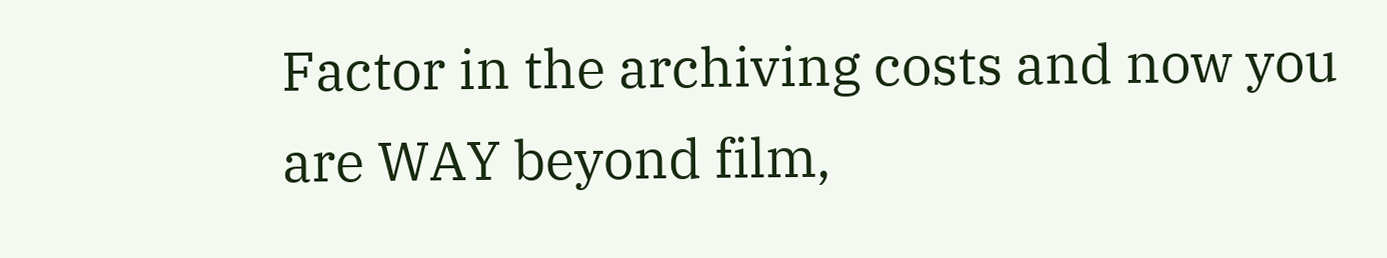Factor in the archiving costs and now you are WAY beyond film,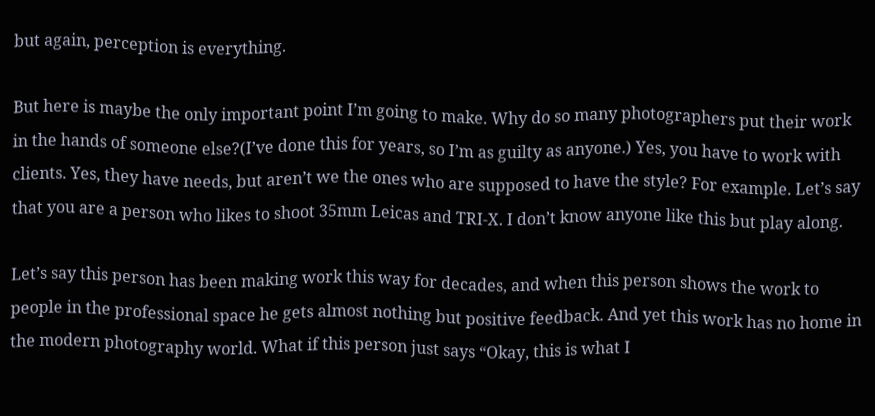but again, perception is everything.

But here is maybe the only important point I’m going to make. Why do so many photographers put their work in the hands of someone else?(I’ve done this for years, so I’m as guilty as anyone.) Yes, you have to work with clients. Yes, they have needs, but aren’t we the ones who are supposed to have the style? For example. Let’s say that you are a person who likes to shoot 35mm Leicas and TRI-X. I don’t know anyone like this but play along.

Let’s say this person has been making work this way for decades, and when this person shows the work to people in the professional space he gets almost nothing but positive feedback. And yet this work has no home in the modern photography world. What if this person just says “Okay, this is what I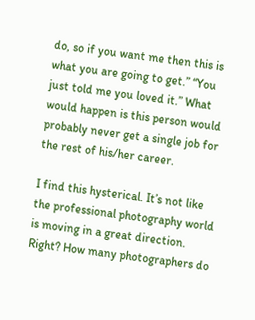do, so if you want me then this is what you are going to get.” “You just told me you loved it.” What would happen is this person would probably never get a single job for the rest of his/her career.

I find this hysterical. It’s not like the professional photography world is moving in a great direction. Right? How many photographers do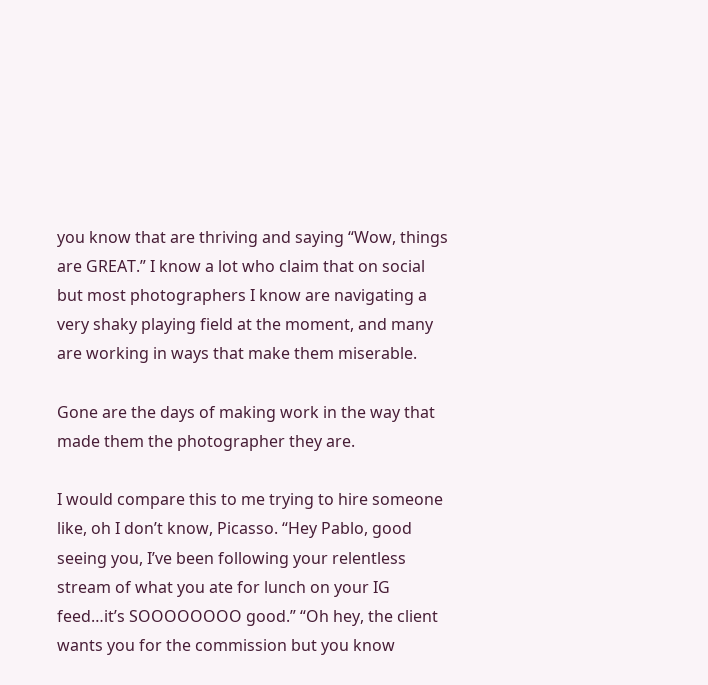you know that are thriving and saying “Wow, things are GREAT.” I know a lot who claim that on social but most photographers I know are navigating a very shaky playing field at the moment, and many are working in ways that make them miserable.

Gone are the days of making work in the way that made them the photographer they are.

I would compare this to me trying to hire someone like, oh I don’t know, Picasso. “Hey Pablo, good seeing you, I’ve been following your relentless stream of what you ate for lunch on your IG feed…it’s SOOOOOOOO good.” “Oh hey, the client wants you for the commission but you know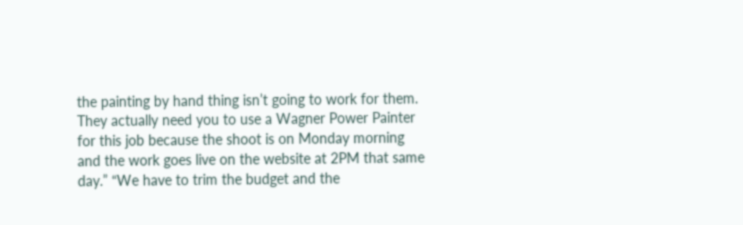the painting by hand thing isn’t going to work for them. They actually need you to use a Wagner Power Painter for this job because the shoot is on Monday morning and the work goes live on the website at 2PM that same day.” “We have to trim the budget and the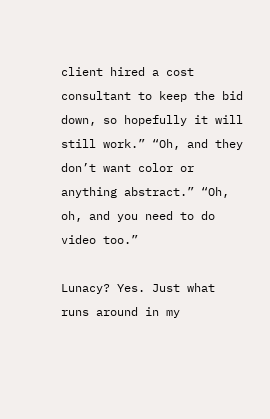client hired a cost consultant to keep the bid down, so hopefully it will still work.” “Oh, and they don’t want color or anything abstract.” “Oh, oh, and you need to do video too.”

Lunacy? Yes. Just what runs around in my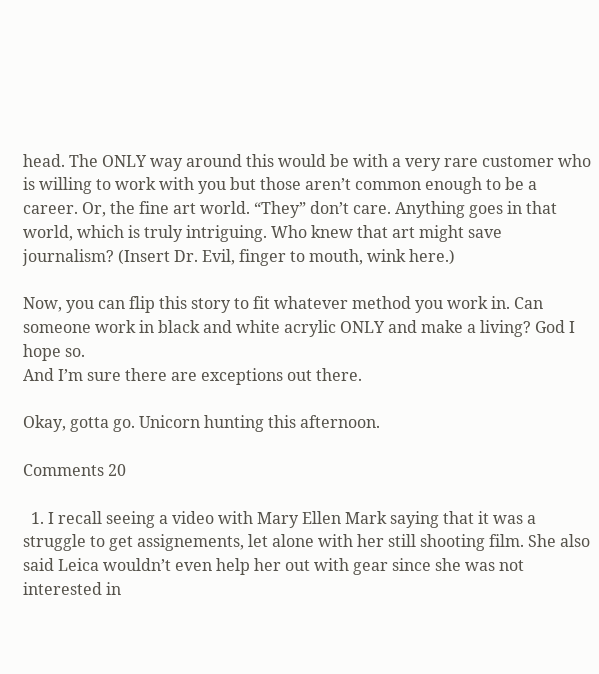head. The ONLY way around this would be with a very rare customer who is willing to work with you but those aren’t common enough to be a career. Or, the fine art world. “They” don’t care. Anything goes in that world, which is truly intriguing. Who knew that art might save journalism? (Insert Dr. Evil, finger to mouth, wink here.)

Now, you can flip this story to fit whatever method you work in. Can someone work in black and white acrylic ONLY and make a living? God I hope so.
And I’m sure there are exceptions out there.

Okay, gotta go. Unicorn hunting this afternoon.

Comments 20

  1. I recall seeing a video with Mary Ellen Mark saying that it was a struggle to get assignements, let alone with her still shooting film. She also said Leica wouldn’t even help her out with gear since she was not interested in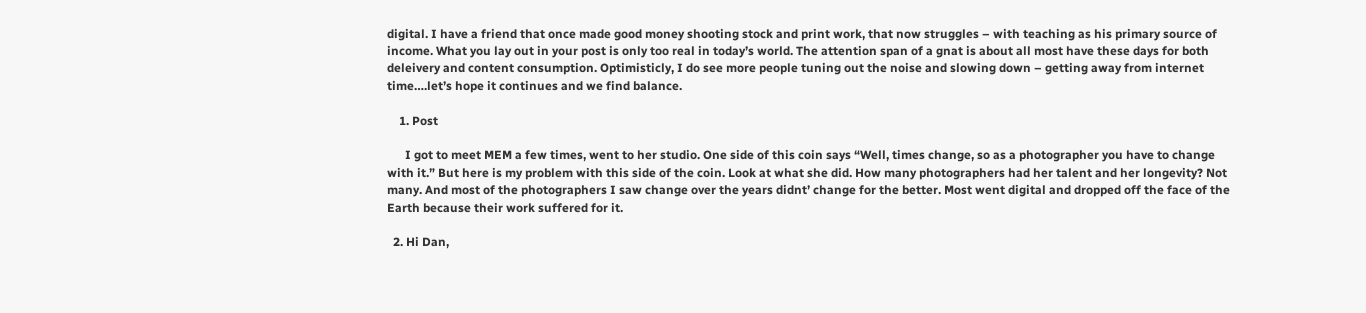digital. I have a friend that once made good money shooting stock and print work, that now struggles – with teaching as his primary source of income. What you lay out in your post is only too real in today’s world. The attention span of a gnat is about all most have these days for both deleivery and content consumption. Optimisticly, I do see more people tuning out the noise and slowing down – getting away from internet time….let’s hope it continues and we find balance.

    1. Post

      I got to meet MEM a few times, went to her studio. One side of this coin says “Well, times change, so as a photographer you have to change with it.” But here is my problem with this side of the coin. Look at what she did. How many photographers had her talent and her longevity? Not many. And most of the photographers I saw change over the years didnt’ change for the better. Most went digital and dropped off the face of the Earth because their work suffered for it.

  2. Hi Dan,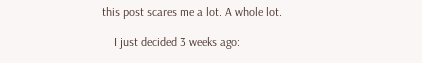this post scares me a lot. A whole lot.

    I just decided 3 weeks ago: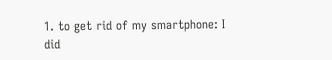1. to get rid of my smartphone: I did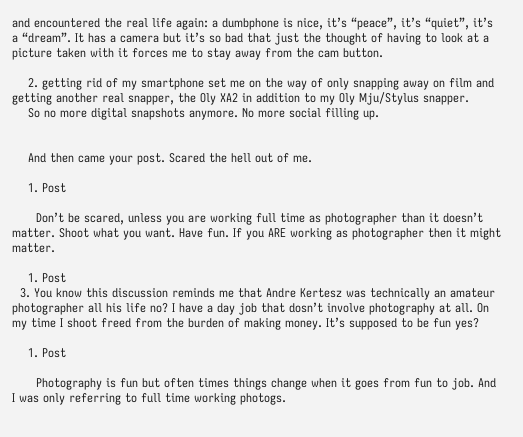and encountered the real life again: a dumbphone is nice, it’s “peace”, it’s “quiet”, it’s a “dream”. It has a camera but it’s so bad that just the thought of having to look at a picture taken with it forces me to stay away from the cam button.

    2. getting rid of my smartphone set me on the way of only snapping away on film and getting another real snapper, the Oly XA2 in addition to my Oly Mju/Stylus snapper.
    So no more digital snapshots anymore. No more social filling up.


    And then came your post. Scared the hell out of me.

    1. Post

      Don’t be scared, unless you are working full time as photographer than it doesn’t matter. Shoot what you want. Have fun. If you ARE working as photographer then it might matter.

    1. Post
  3. You know this discussion reminds me that Andre Kertesz was technically an amateur photographer all his life no? I have a day job that dosn’t involve photography at all. On my time I shoot freed from the burden of making money. It’s supposed to be fun yes?

    1. Post

      Photography is fun but often times things change when it goes from fun to job. And I was only referring to full time working photogs.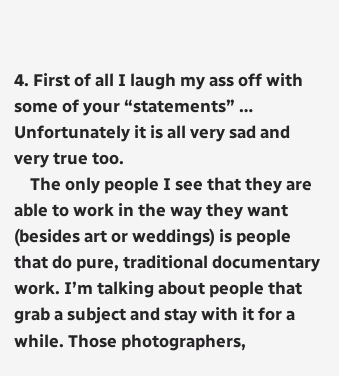4. First of all I laugh my ass off with some of your “statements” … Unfortunately it is all very sad and very true too.
    The only people I see that they are able to work in the way they want (besides art or weddings) is people that do pure, traditional documentary work. I’m talking about people that grab a subject and stay with it for a while. Those photographers,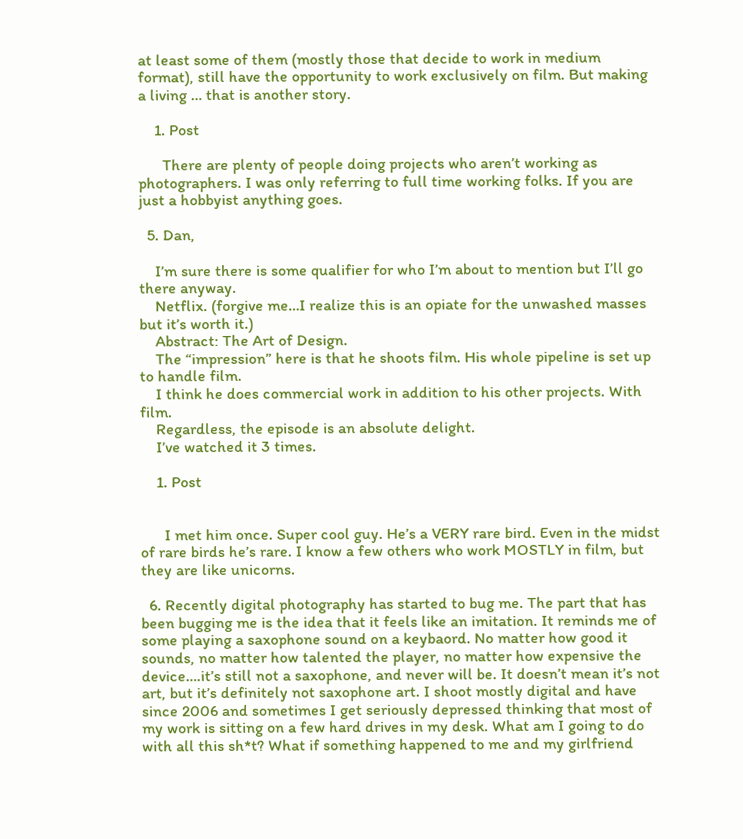at least some of them (mostly those that decide to work in medium format), still have the opportunity to work exclusively on film. But making a living … that is another story.

    1. Post

      There are plenty of people doing projects who aren’t working as photographers. I was only referring to full time working folks. If you are just a hobbyist anything goes.

  5. Dan,

    I’m sure there is some qualifier for who I’m about to mention but I’ll go there anyway.
    Netflix. (forgive me…I realize this is an opiate for the unwashed masses but it’s worth it.)
    Abstract: The Art of Design.
    The “impression” here is that he shoots film. His whole pipeline is set up to handle film.
    I think he does commercial work in addition to his other projects. With film.
    Regardless, the episode is an absolute delight.
    I’ve watched it 3 times.

    1. Post


      I met him once. Super cool guy. He’s a VERY rare bird. Even in the midst of rare birds he’s rare. I know a few others who work MOSTLY in film, but they are like unicorns.

  6. Recently digital photography has started to bug me. The part that has been bugging me is the idea that it feels like an imitation. It reminds me of some playing a saxophone sound on a keybaord. No matter how good it sounds, no matter how talented the player, no matter how expensive the device….it’s still not a saxophone, and never will be. It doesn’t mean it’s not art, but it’s definitely not saxophone art. I shoot mostly digital and have since 2006 and sometimes I get seriously depressed thinking that most of my work is sitting on a few hard drives in my desk. What am I going to do with all this sh*t? What if something happened to me and my girlfriend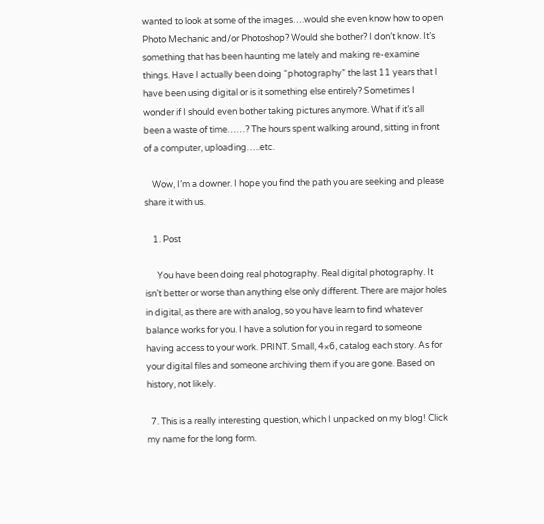wanted to look at some of the images….would she even know how to open Photo Mechanic and/or Photoshop? Would she bother? I don’t know. It’s something that has been haunting me lately and making re-examine things. Have I actually been doing “photography” the last 11 years that I have been using digital or is it something else entirely? Sometimes I wonder if I should even bother taking pictures anymore. What if it’s all been a waste of time……? The hours spent walking around, sitting in front of a computer, uploading…..etc.

    Wow, I’m a downer. I hope you find the path you are seeking and please share it with us.

    1. Post

      You have been doing real photography. Real digital photography. It isn’t better or worse than anything else only different. There are major holes in digital, as there are with analog, so you have learn to find whatever balance works for you. I have a solution for you in regard to someone having access to your work. PRINT. Small, 4×6, catalog each story. As for your digital files and someone archiving them if you are gone. Based on history, not likely.

  7. This is a really interesting question, which I unpacked on my blog! Click my name for the long form.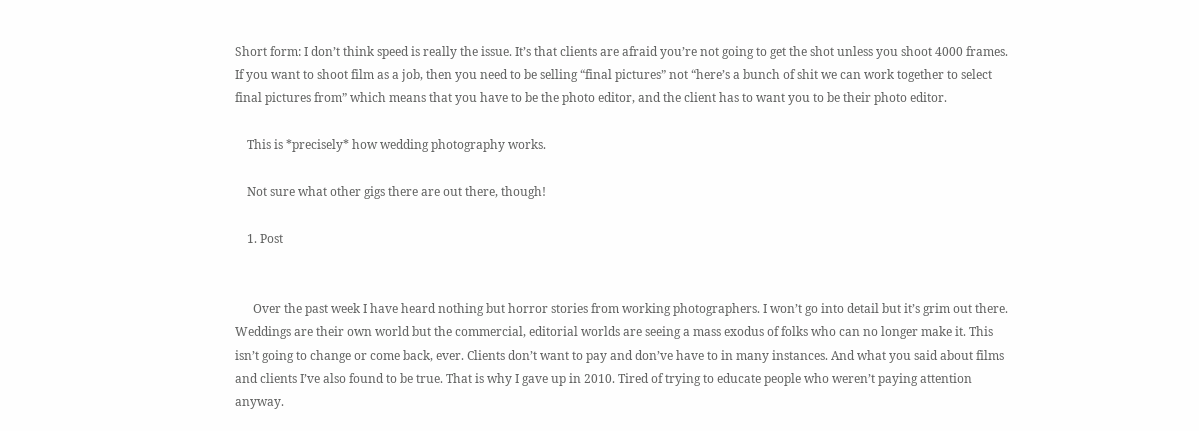Short form: I don’t think speed is really the issue. It’s that clients are afraid you’re not going to get the shot unless you shoot 4000 frames. If you want to shoot film as a job, then you need to be selling “final pictures” not “here’s a bunch of shit we can work together to select final pictures from” which means that you have to be the photo editor, and the client has to want you to be their photo editor.

    This is *precisely* how wedding photography works.

    Not sure what other gigs there are out there, though!

    1. Post


      Over the past week I have heard nothing but horror stories from working photographers. I won’t go into detail but it’s grim out there. Weddings are their own world but the commercial, editorial worlds are seeing a mass exodus of folks who can no longer make it. This isn’t going to change or come back, ever. Clients don’t want to pay and don’ve have to in many instances. And what you said about films and clients I’ve also found to be true. That is why I gave up in 2010. Tired of trying to educate people who weren’t paying attention anyway.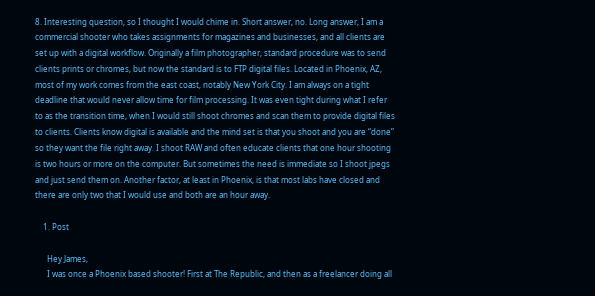8. Interesting question, so I thought I would chime in. Short answer, no. Long answer, I am a commercial shooter who takes assignments for magazines and businesses, and all clients are set up with a digital workflow. Originally a film photographer, standard procedure was to send clients prints or chromes, but now the standard is to FTP digital files. Located in Phoenix, AZ, most of my work comes from the east coast, notably New York City. I am always on a tight deadline that would never allow time for film processing. It was even tight during what I refer to as the transition time, when I would still shoot chromes and scan them to provide digital files to clients. Clients know digital is available and the mind set is that you shoot and you are “done” so they want the file right away. I shoot RAW and often educate clients that one hour shooting is two hours or more on the computer. But sometimes the need is immediate so I shoot jpegs and just send them on. Another factor, at least in Phoenix, is that most labs have closed and there are only two that I would use and both are an hour away.

    1. Post

      Hey James,
      I was once a Phoenix based shooter! First at The Republic, and then as a freelancer doing all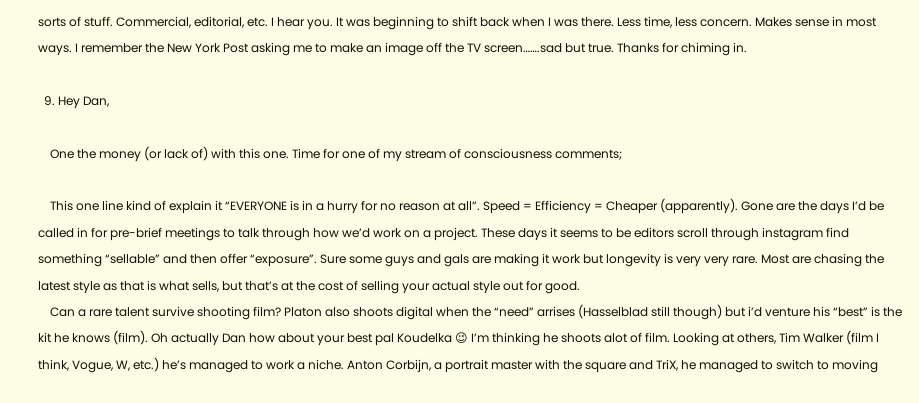sorts of stuff. Commercial, editorial, etc. I hear you. It was beginning to shift back when I was there. Less time, less concern. Makes sense in most ways. I remember the New York Post asking me to make an image off the TV screen…….sad but true. Thanks for chiming in.

  9. Hey Dan,

    One the money (or lack of) with this one. Time for one of my stream of consciousness comments;

    This one line kind of explain it “EVERYONE is in a hurry for no reason at all”. Speed = Efficiency = Cheaper (apparently). Gone are the days I’d be called in for pre-brief meetings to talk through how we’d work on a project. These days it seems to be editors scroll through instagram find something “sellable” and then offer “exposure”. Sure some guys and gals are making it work but longevity is very very rare. Most are chasing the latest style as that is what sells, but that’s at the cost of selling your actual style out for good.
    Can a rare talent survive shooting film? Platon also shoots digital when the “need” arrises (Hasselblad still though) but i’d venture his “best” is the kit he knows (film). Oh actually Dan how about your best pal Koudelka 😉 I’m thinking he shoots alot of film. Looking at others, Tim Walker (film I think, Vogue, W, etc.) he’s managed to work a niche. Anton Corbijn, a portrait master with the square and TriX, he managed to switch to moving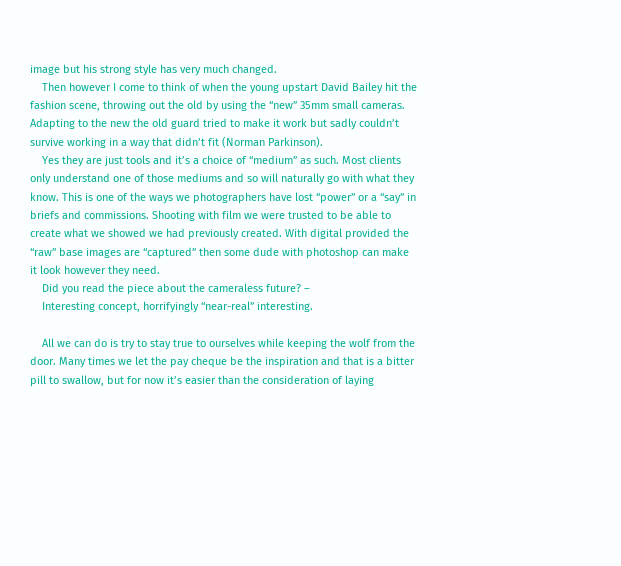image but his strong style has very much changed.
    Then however I come to think of when the young upstart David Bailey hit the fashion scene, throwing out the old by using the “new” 35mm small cameras. Adapting to the new the old guard tried to make it work but sadly couldn’t survive working in a way that didn’t fit (Norman Parkinson).
    Yes they are just tools and it’s a choice of “medium” as such. Most clients only understand one of those mediums and so will naturally go with what they know. This is one of the ways we photographers have lost “power” or a “say” in briefs and commissions. Shooting with film we were trusted to be able to create what we showed we had previously created. With digital provided the “raw” base images are “captured” then some dude with photoshop can make it look however they need.
    Did you read the piece about the cameraless future? –
    Interesting concept, horrifyingly “near-real” interesting.

    All we can do is try to stay true to ourselves while keeping the wolf from the door. Many times we let the pay cheque be the inspiration and that is a bitter pill to swallow, but for now it’s easier than the consideration of laying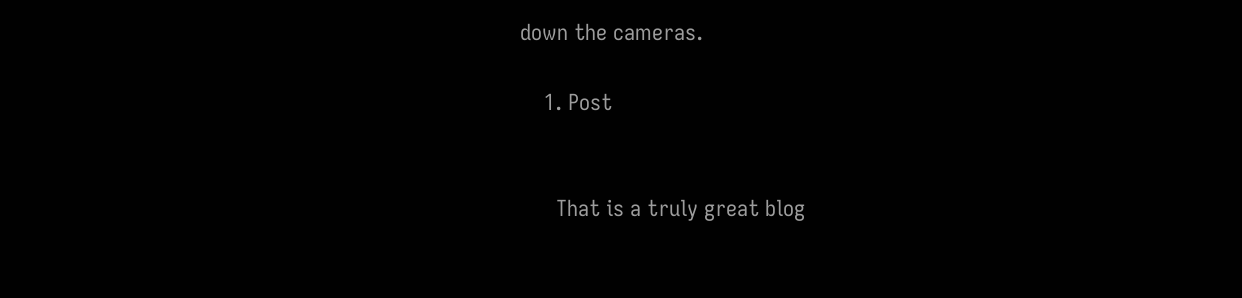down the cameras.

    1. Post


      That is a truly great blog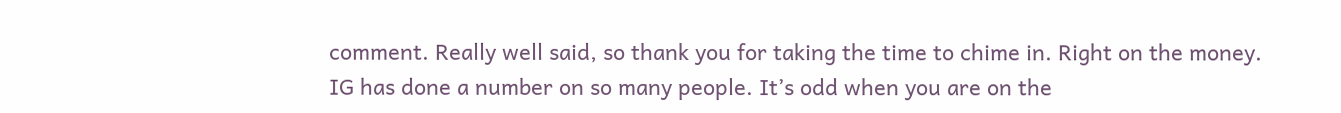comment. Really well said, so thank you for taking the time to chime in. Right on the money. IG has done a number on so many people. It’s odd when you are on the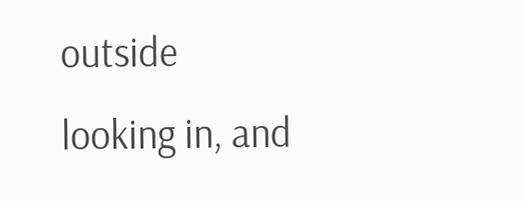outside looking in, and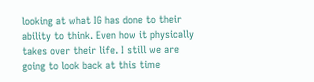looking at what IG has done to their ability to think. Even how it physically takes over their life. I still we are going to look back at this time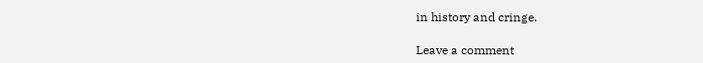in history and cringe.

Leave a comment